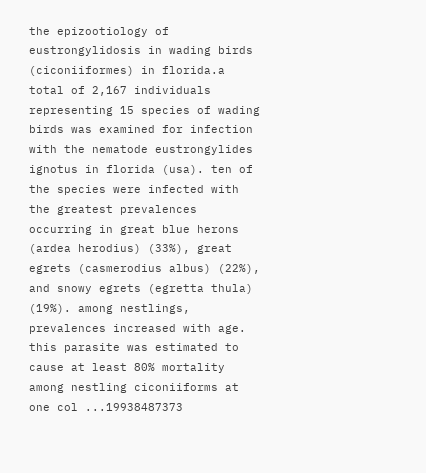the epizootiology of eustrongylidosis in wading birds (ciconiiformes) in florida.a total of 2,167 individuals representing 15 species of wading birds was examined for infection with the nematode eustrongylides ignotus in florida (usa). ten of the species were infected with the greatest prevalences occurring in great blue herons (ardea herodius) (33%), great egrets (casmerodius albus) (22%), and snowy egrets (egretta thula) (19%). among nestlings, prevalences increased with age. this parasite was estimated to cause at least 80% mortality among nestling ciconiiforms at one col ...19938487373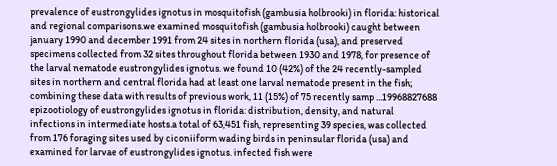prevalence of eustrongylides ignotus in mosquitofish (gambusia holbrooki) in florida: historical and regional comparisons.we examined mosquitofish (gambusia holbrooki) caught between january 1990 and december 1991 from 24 sites in northern florida (usa), and preserved specimens collected from 32 sites throughout florida between 1930 and 1978, for presence of the larval nematode eustrongylides ignotus. we found 10 (42%) of the 24 recently-sampled sites in northern and central florida had at least one larval nematode present in the fish; combining these data with results of previous work, 11 (15%) of 75 recently samp ...19968827688
epizootiology of eustrongylides ignotus in florida: distribution, density, and natural infections in intermediate hosts.a total of 63,451 fish, representing 39 species, was collected from 176 foraging sites used by ciconiiform wading birds in peninsular florida (usa) and examined for larvae of eustrongylides ignotus. infected fish were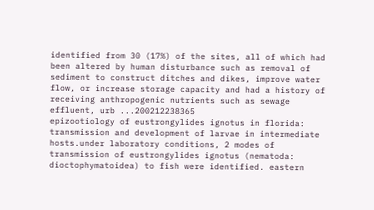identified from 30 (17%) of the sites, all of which had been altered by human disturbance such as removal of sediment to construct ditches and dikes, improve water flow, or increase storage capacity and had a history of receiving anthropogenic nutrients such as sewage effluent, urb ...200212238365
epizootiology of eustrongylides ignotus in florida: transmission and development of larvae in intermediate hosts.under laboratory conditions, 2 modes of transmission of eustrongylides ignotus (nematoda: dioctophymatoidea) to fish were identified. eastern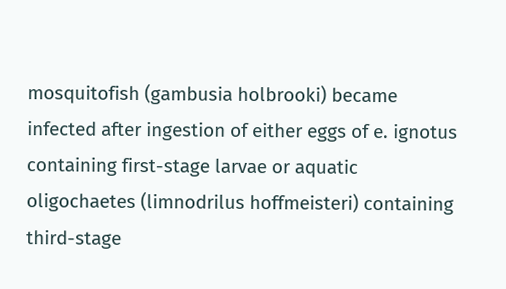mosquitofish (gambusia holbrooki) became infected after ingestion of either eggs of e. ignotus containing first-stage larvae or aquatic oligochaetes (limnodrilus hoffmeisteri) containing third-stage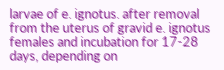larvae of e. ignotus. after removal from the uterus of gravid e. ignotus females and incubation for 17-28 days, depending on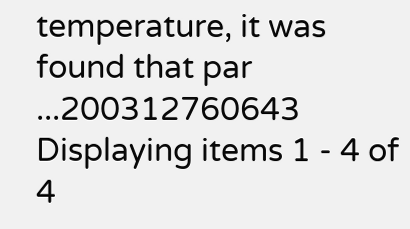temperature, it was found that par ...200312760643
Displaying items 1 - 4 of 4